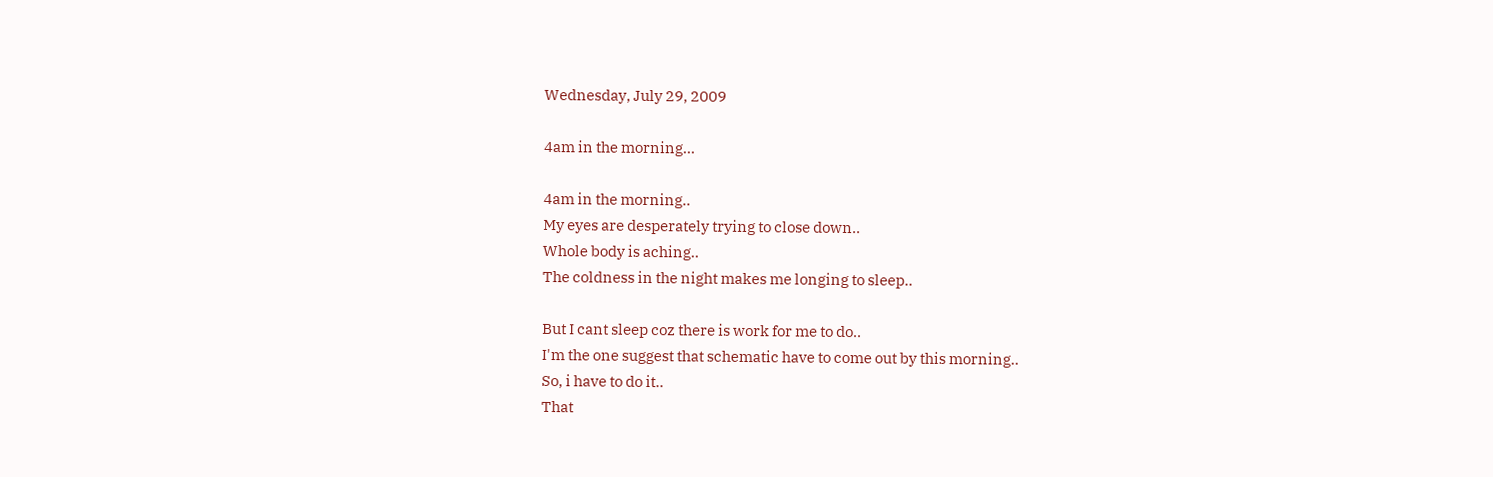Wednesday, July 29, 2009

4am in the morning...

4am in the morning..
My eyes are desperately trying to close down..
Whole body is aching..
The coldness in the night makes me longing to sleep..

But I cant sleep coz there is work for me to do..
I'm the one suggest that schematic have to come out by this morning..
So, i have to do it..
That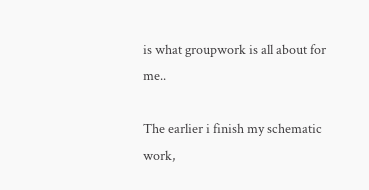is what groupwork is all about for me..

The earlier i finish my schematic work,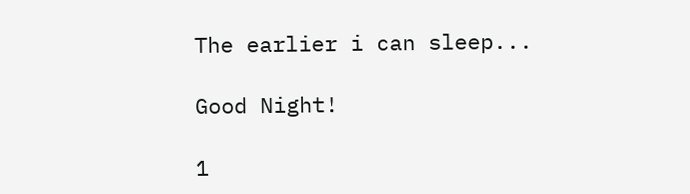The earlier i can sleep...

Good Night!

1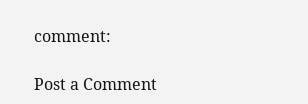comment:

Post a Comment